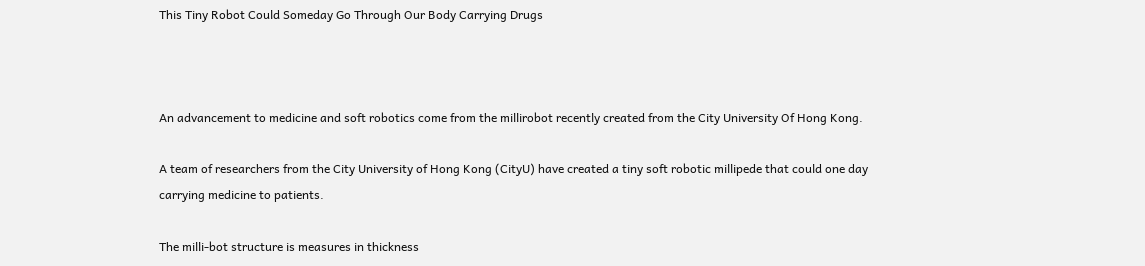This Tiny Robot Could Someday Go Through Our Body Carrying Drugs



An advancement to medicine and soft robotics come from the millirobot recently created from the City University Of Hong Kong.

A team of researchers from the City University of Hong Kong (CityU) have created a tiny soft robotic millipede that could one day carrying medicine to patients.

The milli-bot structure is measures in thickness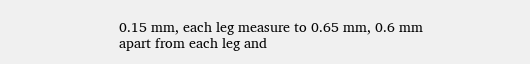0.15 mm, each leg measure to 0.65 mm, 0.6 mm apart from each leg and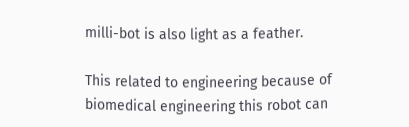milli-bot is also light as a feather.

This related to engineering because of biomedical engineering this robot can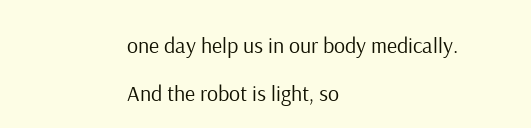one day help us in our body medically.

And the robot is light, so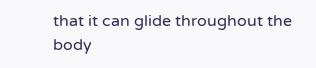that it can glide throughout the body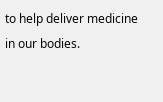to help deliver medicine in our bodies.